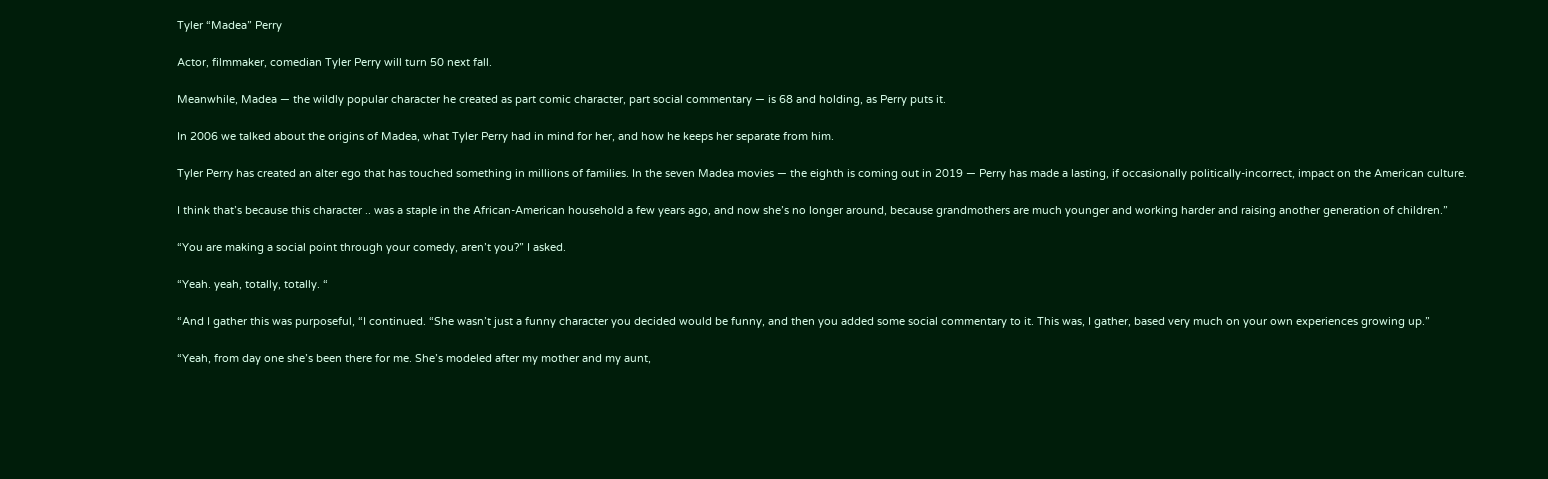Tyler “Madea” Perry

Actor, filmmaker, comedian Tyler Perry will turn 50 next fall.

Meanwhile, Madea — the wildly popular character he created as part comic character, part social commentary — is 68 and holding, as Perry puts it.

In 2006 we talked about the origins of Madea, what Tyler Perry had in mind for her, and how he keeps her separate from him.

Tyler Perry has created an alter ego that has touched something in millions of families. In the seven Madea movies — the eighth is coming out in 2019 — Perry has made a lasting, if occasionally politically-incorrect, impact on the American culture.

I think that’s because this character .. was a staple in the African-American household a few years ago, and now she’s no longer around, because grandmothers are much younger and working harder and raising another generation of children.”

“You are making a social point through your comedy, aren’t you?” I asked.

“Yeah. yeah, totally, totally. “

“And I gather this was purposeful, “I continued. “She wasn’t just a funny character you decided would be funny, and then you added some social commentary to it. This was, I gather, based very much on your own experiences growing up.”

“Yeah, from day one she’s been there for me. She’s modeled after my mother and my aunt,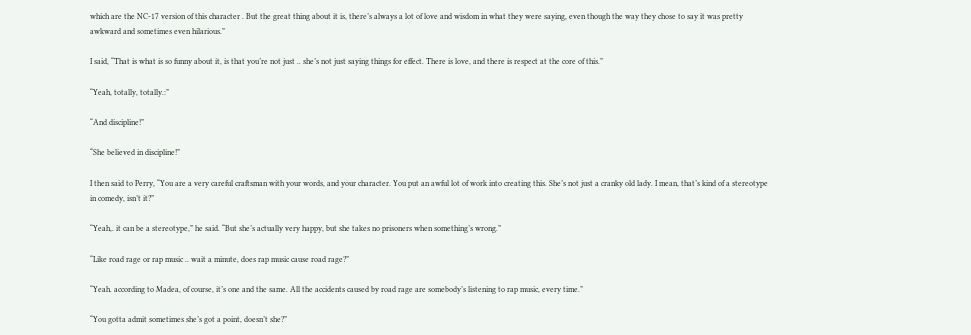which are the NC-17 version of this character . But the great thing about it is, there’s always a lot of love and wisdom in what they were saying, even though the way they chose to say it was pretty awkward and sometimes even hilarious.”

I said, “That is what is so funny about it, is that you’re not just .. she’s not just saying things for effect. There is love, and there is respect at the core of this.”

“Yeah, totally, totally.:”

“And discipline!”

“She believed in discipline!”

I then said to Perry, “You are a very careful craftsman with your words, and your character. You put an awful lot of work into creating this. She’s not just a cranky old lady. I mean, that’s kind of a stereotype in comedy, isn’t it?”

“Yeah,. it can be a stereotype,” he said. “But she’s actually very happy, but she takes no prisoners when something’s wrong.”

“Like road rage or rap music .. wait a minute, does rap music cause road rage?”

“Yeah. according to Madea, of course, it’s one and the same. All the accidents caused by road rage are somebody’s listening to rap music, every time.”

“You gotta admit sometimes she’s got a point, doesn’t she?”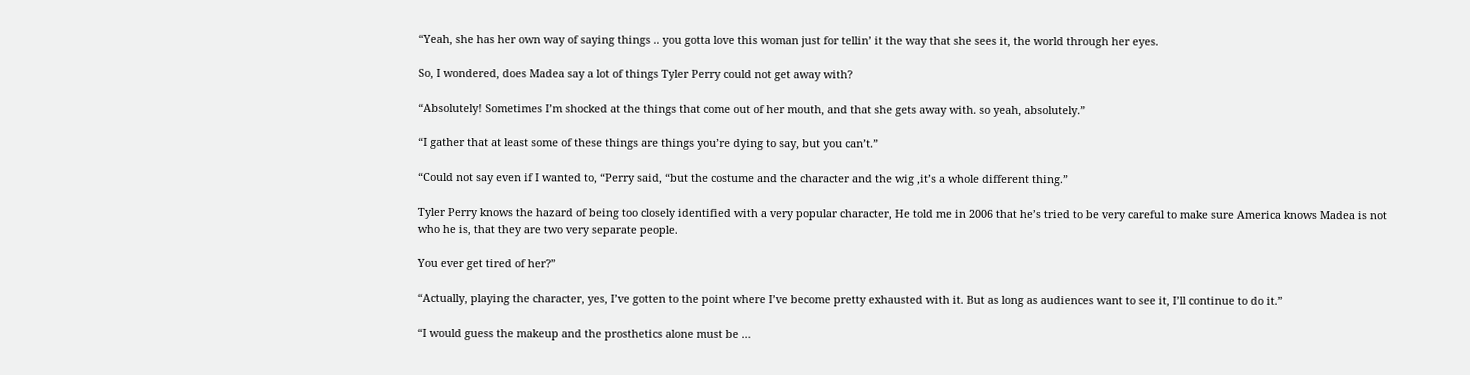“Yeah, she has her own way of saying things .. you gotta love this woman just for tellin’ it the way that she sees it, the world through her eyes.

So, I wondered, does Madea say a lot of things Tyler Perry could not get away with?

“Absolutely! Sometimes I’m shocked at the things that come out of her mouth, and that she gets away with. so yeah, absolutely.”

“I gather that at least some of these things are things you’re dying to say, but you can’t.”

“Could not say even if I wanted to, “Perry said, “but the costume and the character and the wig ,it’s a whole different thing.”

Tyler Perry knows the hazard of being too closely identified with a very popular character, He told me in 2006 that he’s tried to be very careful to make sure America knows Madea is not who he is, that they are two very separate people.

You ever get tired of her?”

“Actually, playing the character, yes, I’ve gotten to the point where I’ve become pretty exhausted with it. But as long as audiences want to see it, I’ll continue to do it.”

“I would guess the makeup and the prosthetics alone must be …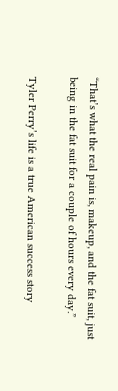“That’s what the real pain is, makeup, and the fat suit, just being in the fat suit for a couple of hours every day.”

Tyler Perry’s life is a true American success story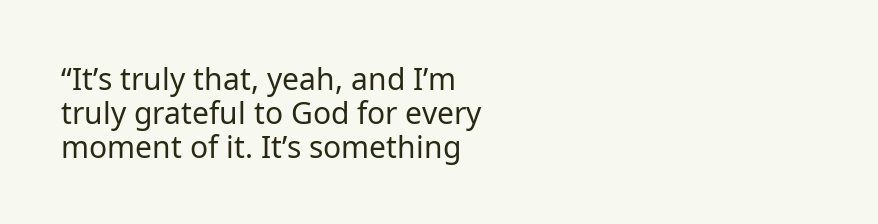“It’s truly that, yeah, and I’m truly grateful to God for every moment of it. It’s something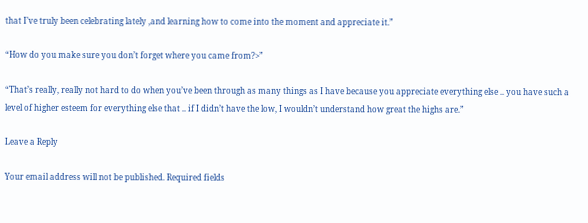that I’ve truly been celebrating lately ,and learning how to come into the moment and appreciate it.”

“How do you make sure you don’t forget where you came from?>”

“That’s really, really not hard to do when you’ve been through as many things as I have because you appreciate everything else .. you have such a level of higher esteem for everything else that .. if I didn’t have the low, I wouldn’t understand how great the highs are.”

Leave a Reply

Your email address will not be published. Required fields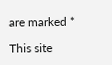are marked *

This site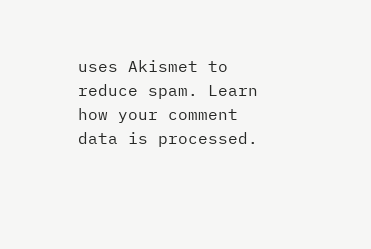uses Akismet to reduce spam. Learn how your comment data is processed.